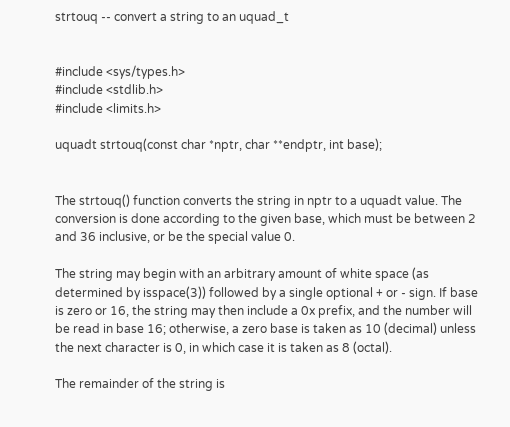strtouq -- convert a string to an uquad_t


#include <sys/types.h>
#include <stdlib.h>
#include <limits.h>

uquadt strtouq(const char *nptr, char **endptr, int base);


The strtouq() function converts the string in nptr to a uquadt value. The conversion is done according to the given base, which must be between 2 and 36 inclusive, or be the special value 0.

The string may begin with an arbitrary amount of white space (as determined by isspace(3)) followed by a single optional + or - sign. If base is zero or 16, the string may then include a 0x prefix, and the number will be read in base 16; otherwise, a zero base is taken as 10 (decimal) unless the next character is 0, in which case it is taken as 8 (octal).

The remainder of the string is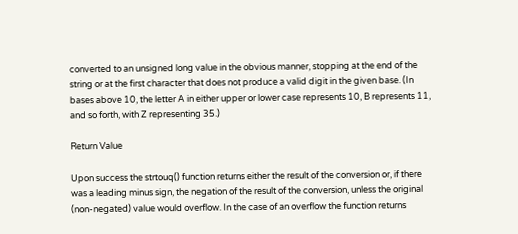converted to an unsigned long value in the obvious manner, stopping at the end of the string or at the first character that does not produce a valid digit in the given base. (In bases above 10, the letter A in either upper or lower case represents 10, B represents 11, and so forth, with Z representing 35.)

Return Value

Upon success the strtouq() function returns either the result of the conversion or, if there was a leading minus sign, the negation of the result of the conversion, unless the original (non-negated) value would overflow. In the case of an overflow the function returns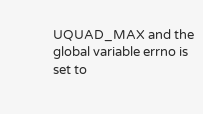UQUAD_MAX and the global variable errno is set to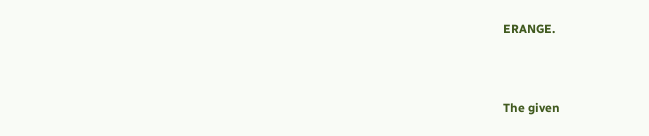ERANGE.



The given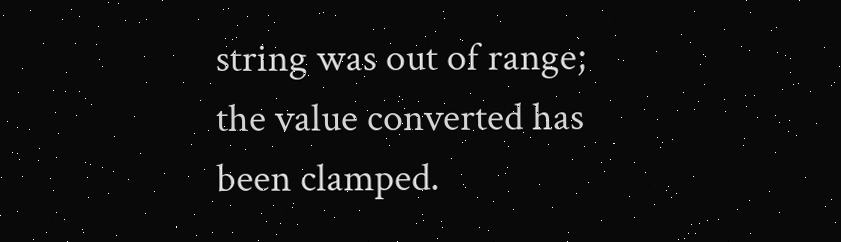string was out of range; the value converted has been clamped.